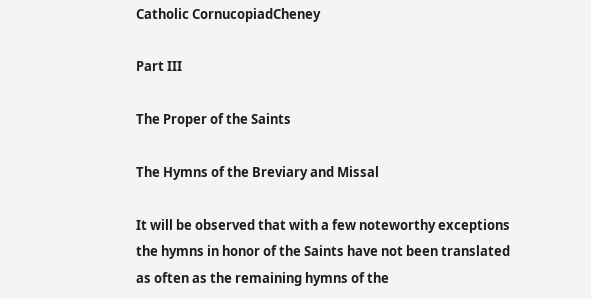Catholic CornucopiadCheney

Part III

The Proper of the Saints

The Hymns of the Breviary and Missal

It will be observed that with a few noteworthy exceptions the hymns in honor of the Saints have not been translated as often as the remaining hymns of the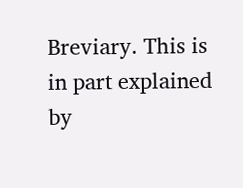Breviary. This is in part explained by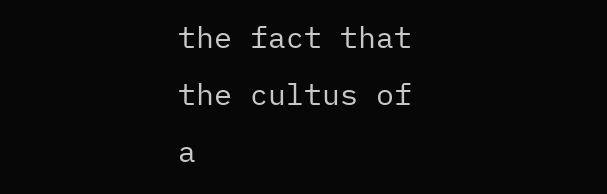the fact that the cultus of a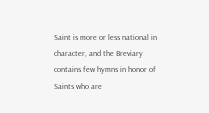Saint is more or less national in character, and the Breviary contains few hymns in honor of Saints who are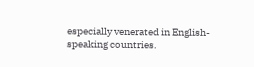especially venerated in English-speaking countries.